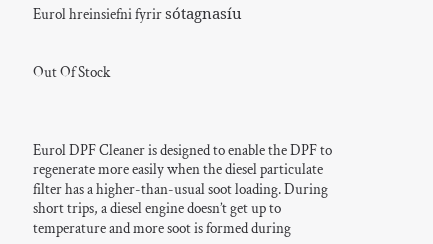Eurol hreinsiefni fyrir sótagnasíu


Out Of Stock



Eurol DPF Cleaner is designed to enable the DPF to regenerate more easily when the diesel particulate filter has a higher-than-usual soot loading. During short trips, a diesel engine doesn’t get up to temperature and more soot is formed during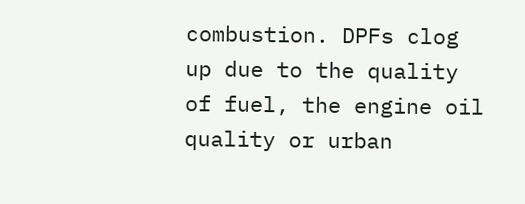combustion. DPFs clog up due to the quality of fuel, the engine oil quality or urban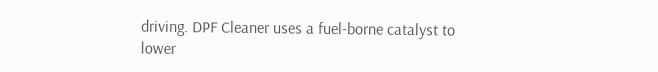driving. DPF Cleaner uses a fuel-borne catalyst to lower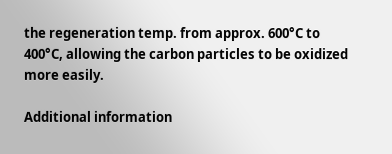the regeneration temp. from approx. 600°C to 400°C, allowing the carbon particles to be oxidized more easily.

Additional information